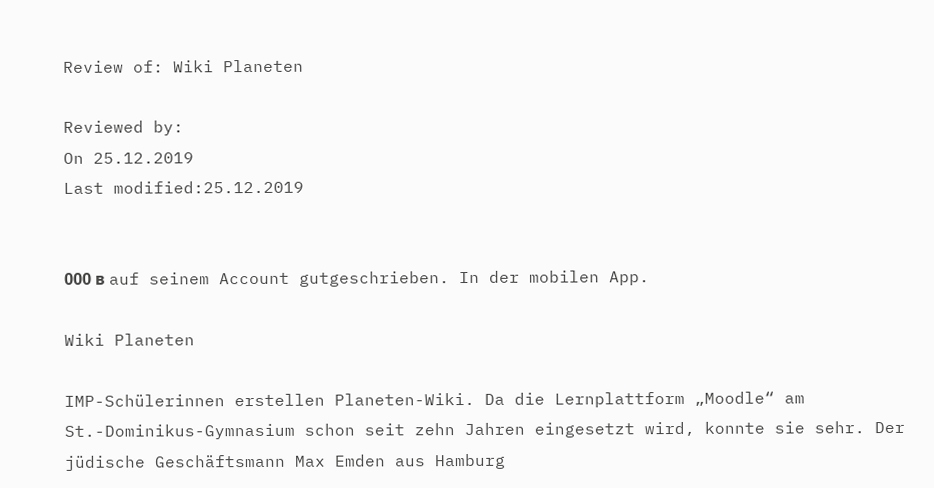Review of: Wiki Planeten

Reviewed by:
On 25.12.2019
Last modified:25.12.2019


000 в auf seinem Account gutgeschrieben. In der mobilen App.

Wiki Planeten

IMP-Schülerinnen erstellen Planeten-Wiki. Da die Lernplattform „Moodle“ am St.-Dominikus-Gymnasium schon seit zehn Jahren eingesetzt wird, konnte sie sehr. Der jüdische Geschäftsmann Max Emden aus Hamburg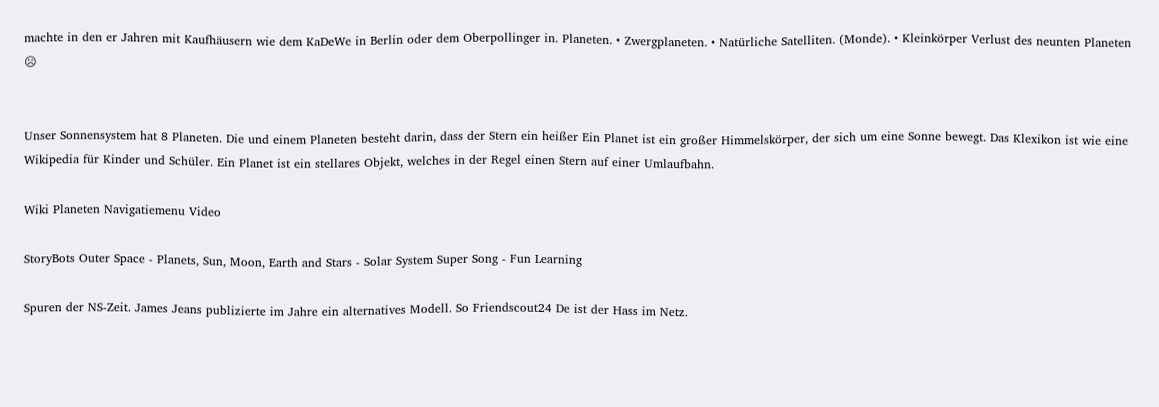machte in den er Jahren mit Kaufhäusern wie dem KaDeWe in Berlin oder dem Oberpollinger in. Planeten. • Zwergplaneten. • Natürliche Satelliten. (Monde). • Kleinkörper Verlust des neunten Planeten ☹


Unser Sonnensystem hat 8 Planeten. Die und einem Planeten besteht darin, dass der Stern ein heißer Ein Planet ist ein großer Himmelskörper, der sich um eine Sonne bewegt. Das Klexikon ist wie eine Wikipedia für Kinder und Schüler. Ein Planet ist ein stellares Objekt, welches in der Regel einen Stern auf einer Umlaufbahn.

Wiki Planeten Navigatiemenu Video

StoryBots Outer Space - Planets, Sun, Moon, Earth and Stars - Solar System Super Song - Fun Learning

Spuren der NS-Zeit. James Jeans publizierte im Jahre ein alternatives Modell. So Friendscout24 De ist der Hass im Netz.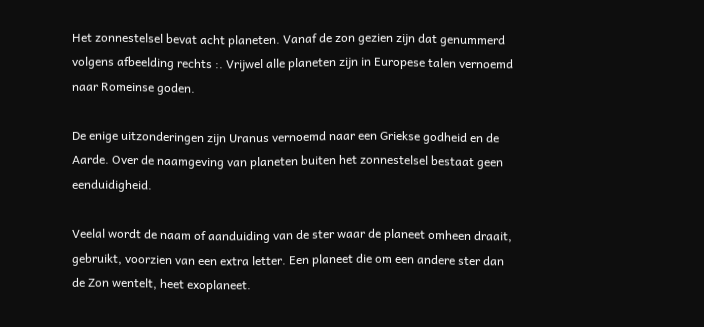Het zonnestelsel bevat acht planeten. Vanaf de zon gezien zijn dat genummerd volgens afbeelding rechts :. Vrijwel alle planeten zijn in Europese talen vernoemd naar Romeinse goden.

De enige uitzonderingen zijn Uranus vernoemd naar een Griekse godheid en de Aarde. Over de naamgeving van planeten buiten het zonnestelsel bestaat geen eenduidigheid.

Veelal wordt de naam of aanduiding van de ster waar de planeet omheen draait, gebruikt, voorzien van een extra letter. Een planeet die om een andere ster dan de Zon wentelt, heet exoplaneet.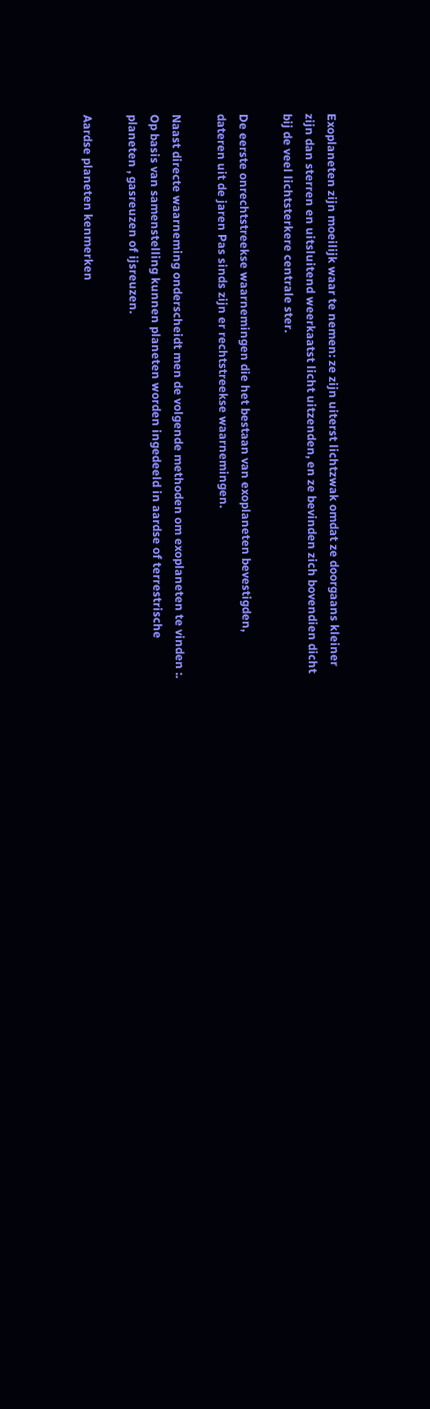Exoplaneten zijn moeilijk waar te nemen: ze zijn uiterst lichtzwak omdat ze doorgaans kleiner zijn dan sterren en uitsluitend weerkaatst licht uitzenden, en ze bevinden zich bovendien dicht bij de veel lichtsterkere centrale ster.

De eerste onrechtstreekse waarnemingen die het bestaan van exoplaneten bevestigden, dateren uit de jaren Pas sinds zijn er rechtstreekse waarnemingen.

Naast directe waarneming onderscheidt men de volgende methoden om exoplaneten te vinden :. Op basis van samenstelling kunnen planeten worden ingedeeld in aardse of terrestrische planeten , gasreuzen of ijsreuzen.

Aardse planeten kenmerken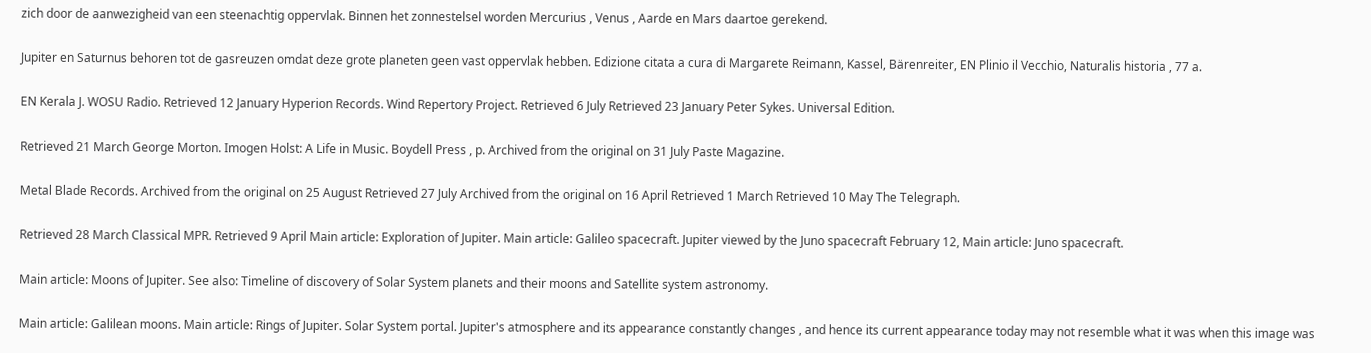zich door de aanwezigheid van een steenachtig oppervlak. Binnen het zonnestelsel worden Mercurius , Venus , Aarde en Mars daartoe gerekend.

Jupiter en Saturnus behoren tot de gasreuzen omdat deze grote planeten geen vast oppervlak hebben. Edizione citata a cura di Margarete Reimann, Kassel, Bärenreiter, EN Plinio il Vecchio, Naturalis historia , 77 a.

EN Kerala J. WOSU Radio. Retrieved 12 January Hyperion Records. Wind Repertory Project. Retrieved 6 July Retrieved 23 January Peter Sykes. Universal Edition.

Retrieved 21 March George Morton. Imogen Holst: A Life in Music. Boydell Press , p. Archived from the original on 31 July Paste Magazine.

Metal Blade Records. Archived from the original on 25 August Retrieved 27 July Archived from the original on 16 April Retrieved 1 March Retrieved 10 May The Telegraph.

Retrieved 28 March Classical MPR. Retrieved 9 April Main article: Exploration of Jupiter. Main article: Galileo spacecraft. Jupiter viewed by the Juno spacecraft February 12, Main article: Juno spacecraft.

Main article: Moons of Jupiter. See also: Timeline of discovery of Solar System planets and their moons and Satellite system astronomy.

Main article: Galilean moons. Main article: Rings of Jupiter. Solar System portal. Jupiter's atmosphere and its appearance constantly changes , and hence its current appearance today may not resemble what it was when this image was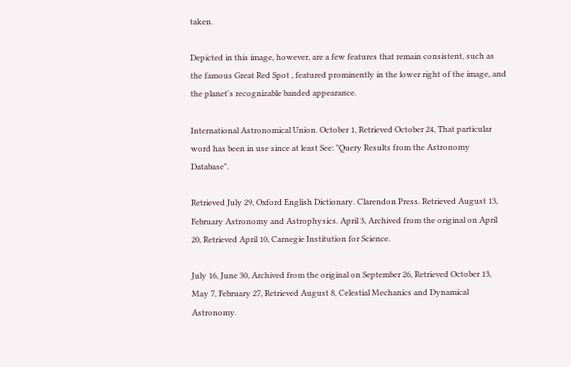taken.

Depicted in this image, however, are a few features that remain consistent, such as the famous Great Red Spot , featured prominently in the lower right of the image, and the planet's recognizable banded appearance.

International Astronomical Union. October 1, Retrieved October 24, That particular word has been in use since at least See: "Query Results from the Astronomy Database".

Retrieved July 29, Oxford English Dictionary. Clarendon Press. Retrieved August 13, February Astronomy and Astrophysics. April 3, Archived from the original on April 20, Retrieved April 10, Carnegie Institution for Science.

July 16, June 30, Archived from the original on September 26, Retrieved October 13, May 7, February 27, Retrieved August 8, Celestial Mechanics and Dynamical Astronomy.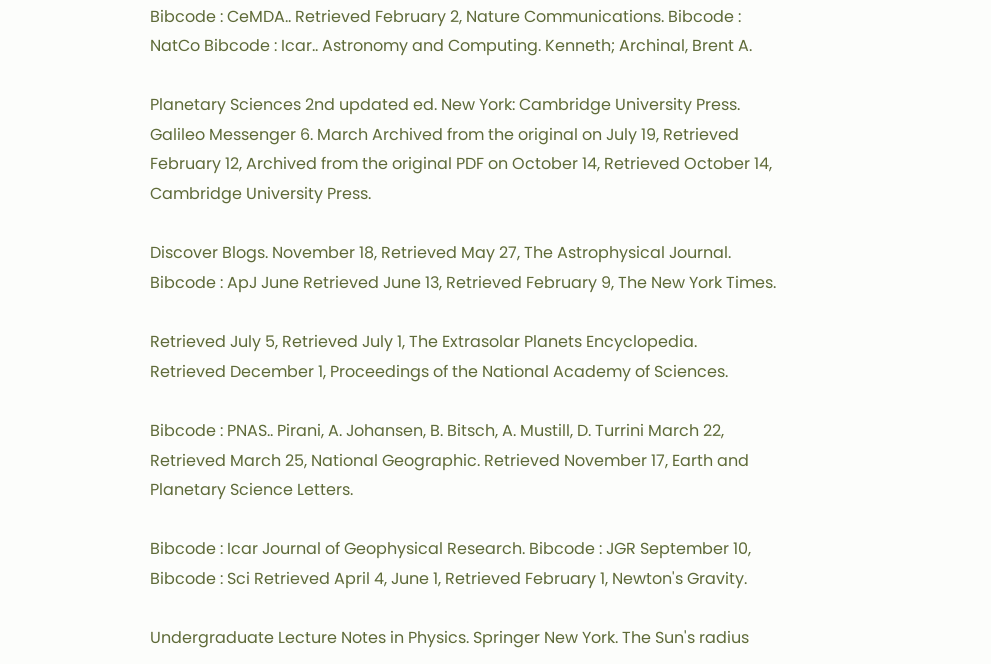Bibcode : CeMDA.. Retrieved February 2, Nature Communications. Bibcode : NatCo Bibcode : Icar.. Astronomy and Computing. Kenneth; Archinal, Brent A.

Planetary Sciences 2nd updated ed. New York: Cambridge University Press. Galileo Messenger 6. March Archived from the original on July 19, Retrieved February 12, Archived from the original PDF on October 14, Retrieved October 14, Cambridge University Press.

Discover Blogs. November 18, Retrieved May 27, The Astrophysical Journal. Bibcode : ApJ June Retrieved June 13, Retrieved February 9, The New York Times.

Retrieved July 5, Retrieved July 1, The Extrasolar Planets Encyclopedia. Retrieved December 1, Proceedings of the National Academy of Sciences.

Bibcode : PNAS.. Pirani, A. Johansen, B. Bitsch, A. Mustill, D. Turrini March 22, Retrieved March 25, National Geographic. Retrieved November 17, Earth and Planetary Science Letters.

Bibcode : Icar Journal of Geophysical Research. Bibcode : JGR September 10, Bibcode : Sci Retrieved April 4, June 1, Retrieved February 1, Newton's Gravity.

Undergraduate Lecture Notes in Physics. Springer New York. The Sun's radius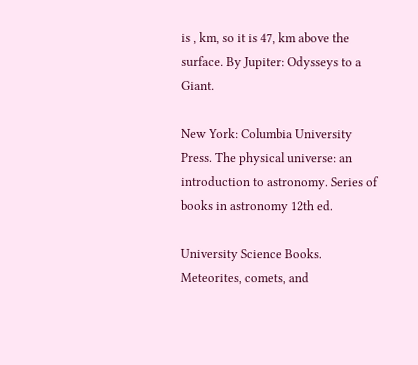is , km, so it is 47, km above the surface. By Jupiter: Odysseys to a Giant.

New York: Columbia University Press. The physical universe: an introduction to astronomy. Series of books in astronomy 12th ed.

University Science Books. Meteorites, comets, and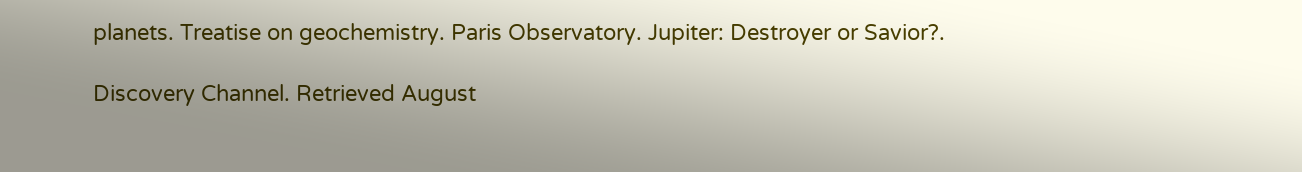planets. Treatise on geochemistry. Paris Observatory. Jupiter: Destroyer or Savior?.

Discovery Channel. Retrieved August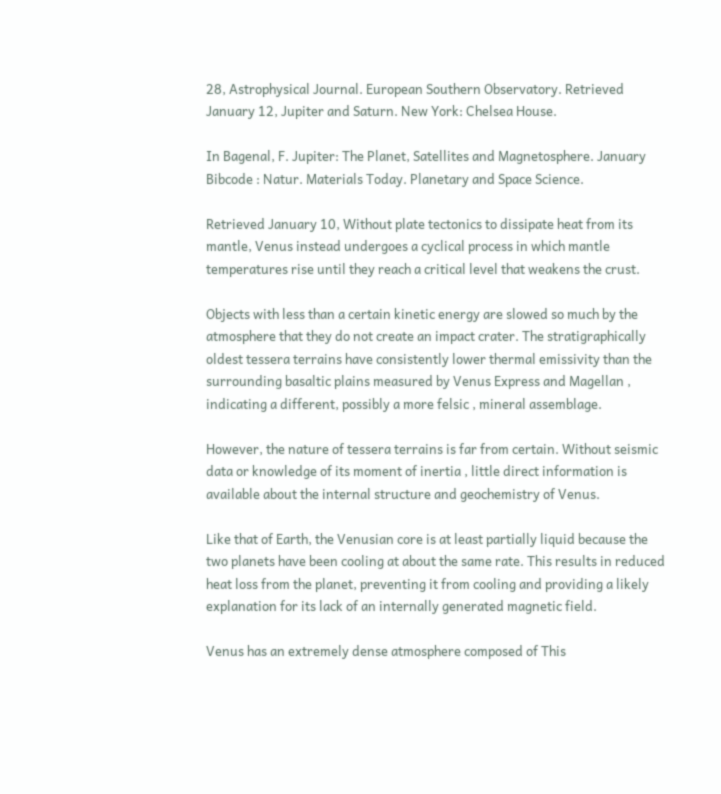28, Astrophysical Journal. European Southern Observatory. Retrieved January 12, Jupiter and Saturn. New York: Chelsea House.

In Bagenal, F. Jupiter: The Planet, Satellites and Magnetosphere. January Bibcode : Natur. Materials Today. Planetary and Space Science.

Retrieved January 10, Without plate tectonics to dissipate heat from its mantle, Venus instead undergoes a cyclical process in which mantle temperatures rise until they reach a critical level that weakens the crust.

Objects with less than a certain kinetic energy are slowed so much by the atmosphere that they do not create an impact crater. The stratigraphically oldest tessera terrains have consistently lower thermal emissivity than the surrounding basaltic plains measured by Venus Express and Magellan , indicating a different, possibly a more felsic , mineral assemblage.

However, the nature of tessera terrains is far from certain. Without seismic data or knowledge of its moment of inertia , little direct information is available about the internal structure and geochemistry of Venus.

Like that of Earth, the Venusian core is at least partially liquid because the two planets have been cooling at about the same rate. This results in reduced heat loss from the planet, preventing it from cooling and providing a likely explanation for its lack of an internally generated magnetic field.

Venus has an extremely dense atmosphere composed of This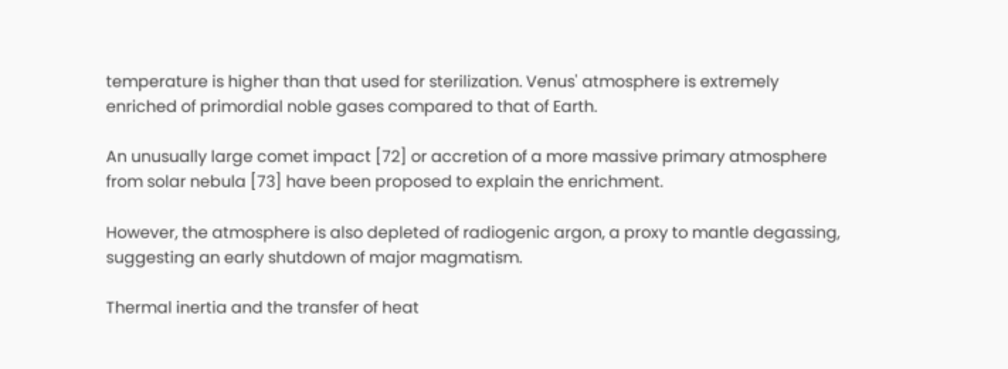temperature is higher than that used for sterilization. Venus' atmosphere is extremely enriched of primordial noble gases compared to that of Earth.

An unusually large comet impact [72] or accretion of a more massive primary atmosphere from solar nebula [73] have been proposed to explain the enrichment.

However, the atmosphere is also depleted of radiogenic argon, a proxy to mantle degassing, suggesting an early shutdown of major magmatism.

Thermal inertia and the transfer of heat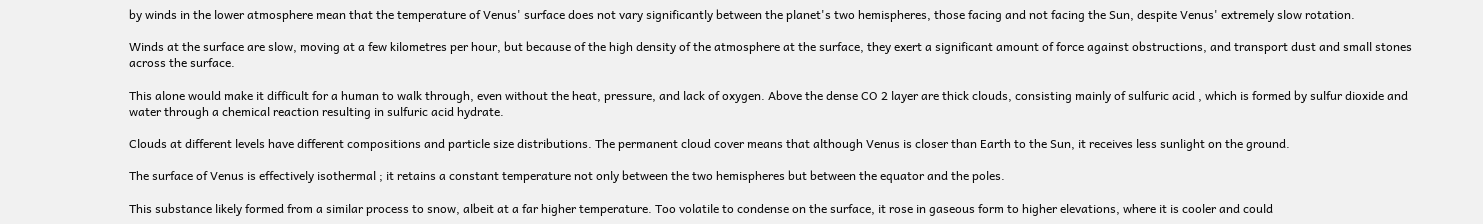by winds in the lower atmosphere mean that the temperature of Venus' surface does not vary significantly between the planet's two hemispheres, those facing and not facing the Sun, despite Venus' extremely slow rotation.

Winds at the surface are slow, moving at a few kilometres per hour, but because of the high density of the atmosphere at the surface, they exert a significant amount of force against obstructions, and transport dust and small stones across the surface.

This alone would make it difficult for a human to walk through, even without the heat, pressure, and lack of oxygen. Above the dense CO 2 layer are thick clouds, consisting mainly of sulfuric acid , which is formed by sulfur dioxide and water through a chemical reaction resulting in sulfuric acid hydrate.

Clouds at different levels have different compositions and particle size distributions. The permanent cloud cover means that although Venus is closer than Earth to the Sun, it receives less sunlight on the ground.

The surface of Venus is effectively isothermal ; it retains a constant temperature not only between the two hemispheres but between the equator and the poles.

This substance likely formed from a similar process to snow, albeit at a far higher temperature. Too volatile to condense on the surface, it rose in gaseous form to higher elevations, where it is cooler and could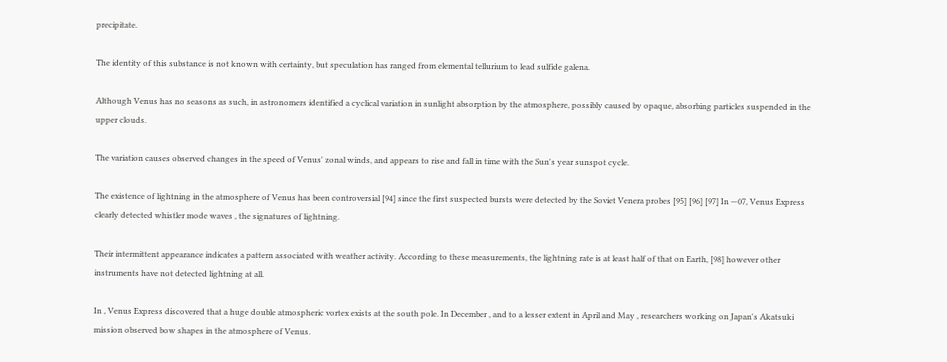precipitate.

The identity of this substance is not known with certainty, but speculation has ranged from elemental tellurium to lead sulfide galena.

Although Venus has no seasons as such, in astronomers identified a cyclical variation in sunlight absorption by the atmosphere, possibly caused by opaque, absorbing particles suspended in the upper clouds.

The variation causes observed changes in the speed of Venus' zonal winds, and appears to rise and fall in time with the Sun's year sunspot cycle.

The existence of lightning in the atmosphere of Venus has been controversial [94] since the first suspected bursts were detected by the Soviet Venera probes [95] [96] [97] In —07, Venus Express clearly detected whistler mode waves , the signatures of lightning.

Their intermittent appearance indicates a pattern associated with weather activity. According to these measurements, the lightning rate is at least half of that on Earth, [98] however other instruments have not detected lightning at all.

In , Venus Express discovered that a huge double atmospheric vortex exists at the south pole. In December , and to a lesser extent in April and May , researchers working on Japan's Akatsuki mission observed bow shapes in the atmosphere of Venus.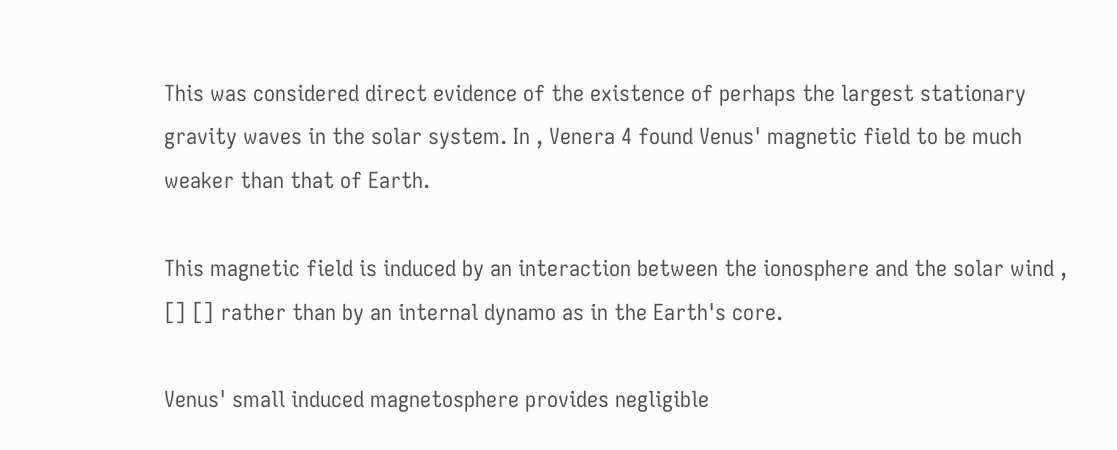This was considered direct evidence of the existence of perhaps the largest stationary gravity waves in the solar system. In , Venera 4 found Venus' magnetic field to be much weaker than that of Earth.

This magnetic field is induced by an interaction between the ionosphere and the solar wind , [] [] rather than by an internal dynamo as in the Earth's core.

Venus' small induced magnetosphere provides negligible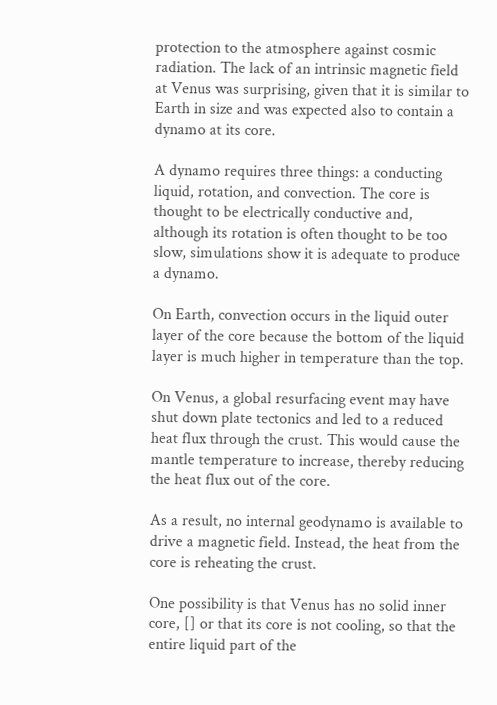protection to the atmosphere against cosmic radiation. The lack of an intrinsic magnetic field at Venus was surprising, given that it is similar to Earth in size and was expected also to contain a dynamo at its core.

A dynamo requires three things: a conducting liquid, rotation, and convection. The core is thought to be electrically conductive and, although its rotation is often thought to be too slow, simulations show it is adequate to produce a dynamo.

On Earth, convection occurs in the liquid outer layer of the core because the bottom of the liquid layer is much higher in temperature than the top.

On Venus, a global resurfacing event may have shut down plate tectonics and led to a reduced heat flux through the crust. This would cause the mantle temperature to increase, thereby reducing the heat flux out of the core.

As a result, no internal geodynamo is available to drive a magnetic field. Instead, the heat from the core is reheating the crust.

One possibility is that Venus has no solid inner core, [] or that its core is not cooling, so that the entire liquid part of the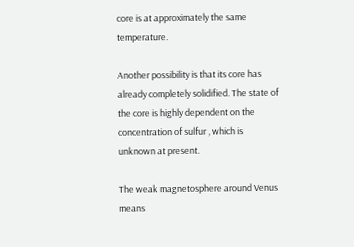core is at approximately the same temperature.

Another possibility is that its core has already completely solidified. The state of the core is highly dependent on the concentration of sulfur , which is unknown at present.

The weak magnetosphere around Venus means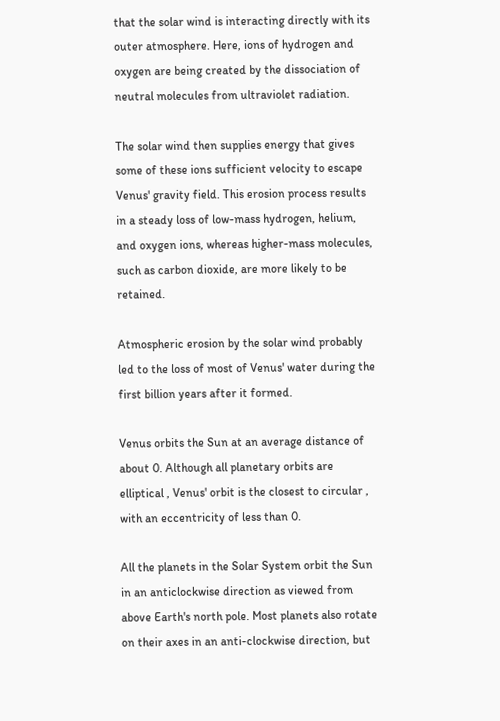that the solar wind is interacting directly with its outer atmosphere. Here, ions of hydrogen and oxygen are being created by the dissociation of neutral molecules from ultraviolet radiation.

The solar wind then supplies energy that gives some of these ions sufficient velocity to escape Venus' gravity field. This erosion process results in a steady loss of low-mass hydrogen, helium, and oxygen ions, whereas higher-mass molecules, such as carbon dioxide, are more likely to be retained.

Atmospheric erosion by the solar wind probably led to the loss of most of Venus' water during the first billion years after it formed.

Venus orbits the Sun at an average distance of about 0. Although all planetary orbits are elliptical , Venus' orbit is the closest to circular , with an eccentricity of less than 0.

All the planets in the Solar System orbit the Sun in an anticlockwise direction as viewed from above Earth's north pole. Most planets also rotate on their axes in an anti-clockwise direction, but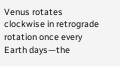Venus rotates clockwise in retrograde rotation once every Earth days—the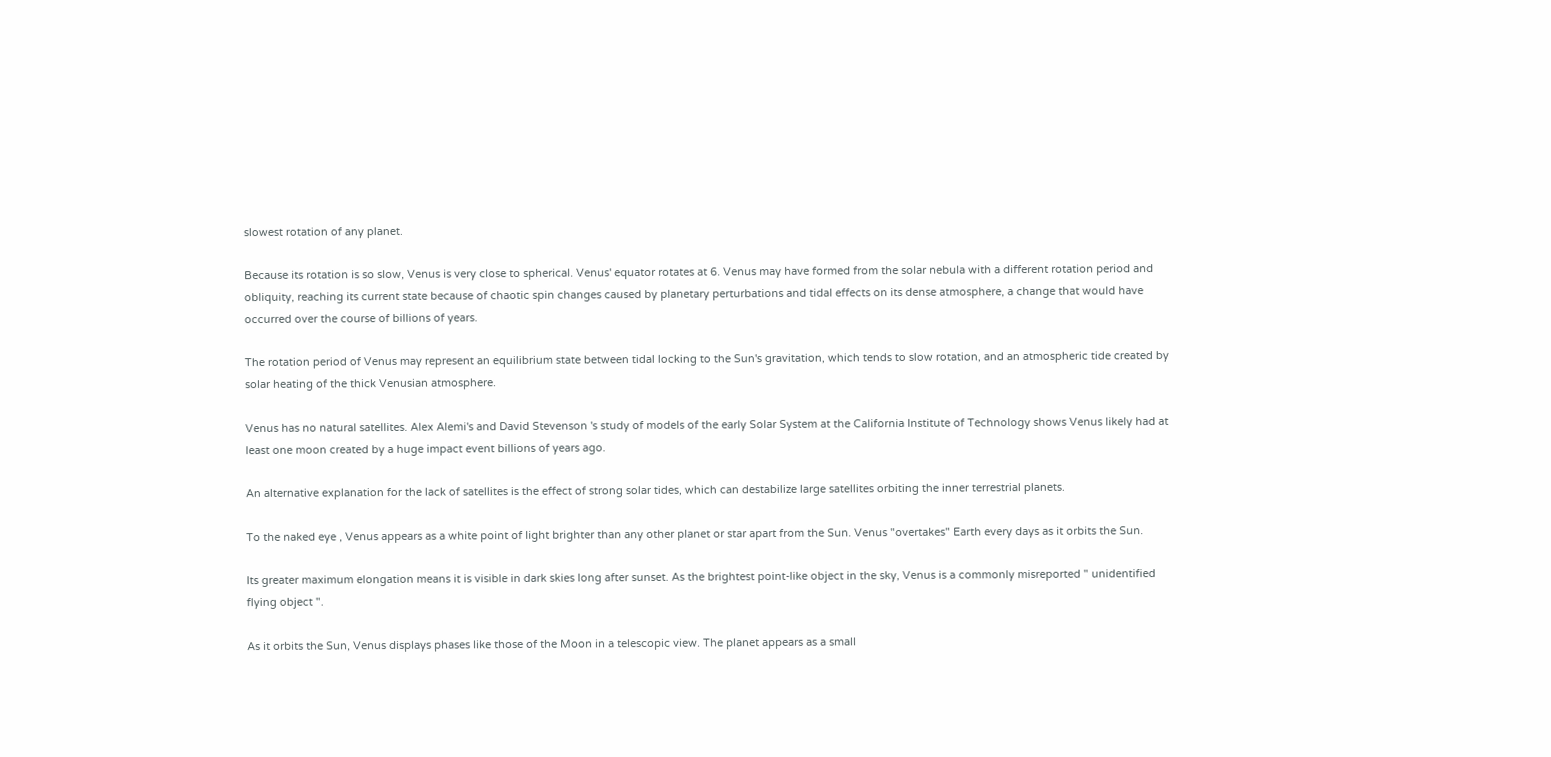slowest rotation of any planet.

Because its rotation is so slow, Venus is very close to spherical. Venus' equator rotates at 6. Venus may have formed from the solar nebula with a different rotation period and obliquity, reaching its current state because of chaotic spin changes caused by planetary perturbations and tidal effects on its dense atmosphere, a change that would have occurred over the course of billions of years.

The rotation period of Venus may represent an equilibrium state between tidal locking to the Sun's gravitation, which tends to slow rotation, and an atmospheric tide created by solar heating of the thick Venusian atmosphere.

Venus has no natural satellites. Alex Alemi's and David Stevenson 's study of models of the early Solar System at the California Institute of Technology shows Venus likely had at least one moon created by a huge impact event billions of years ago.

An alternative explanation for the lack of satellites is the effect of strong solar tides, which can destabilize large satellites orbiting the inner terrestrial planets.

To the naked eye , Venus appears as a white point of light brighter than any other planet or star apart from the Sun. Venus "overtakes" Earth every days as it orbits the Sun.

Its greater maximum elongation means it is visible in dark skies long after sunset. As the brightest point-like object in the sky, Venus is a commonly misreported " unidentified flying object ".

As it orbits the Sun, Venus displays phases like those of the Moon in a telescopic view. The planet appears as a small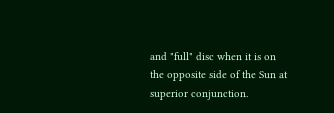and "full" disc when it is on the opposite side of the Sun at superior conjunction.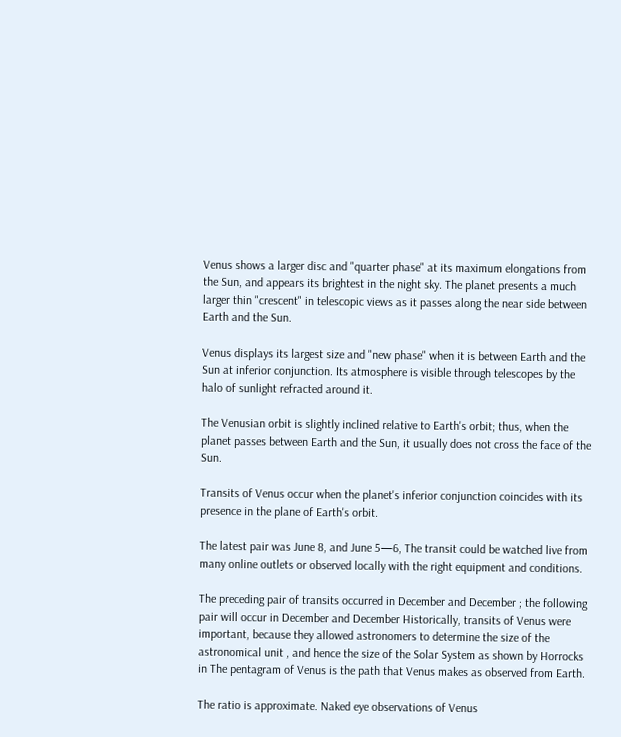Venus shows a larger disc and "quarter phase" at its maximum elongations from the Sun, and appears its brightest in the night sky. The planet presents a much larger thin "crescent" in telescopic views as it passes along the near side between Earth and the Sun.

Venus displays its largest size and "new phase" when it is between Earth and the Sun at inferior conjunction. Its atmosphere is visible through telescopes by the halo of sunlight refracted around it.

The Venusian orbit is slightly inclined relative to Earth's orbit; thus, when the planet passes between Earth and the Sun, it usually does not cross the face of the Sun.

Transits of Venus occur when the planet's inferior conjunction coincides with its presence in the plane of Earth's orbit.

The latest pair was June 8, and June 5—6, The transit could be watched live from many online outlets or observed locally with the right equipment and conditions.

The preceding pair of transits occurred in December and December ; the following pair will occur in December and December Historically, transits of Venus were important, because they allowed astronomers to determine the size of the astronomical unit , and hence the size of the Solar System as shown by Horrocks in The pentagram of Venus is the path that Venus makes as observed from Earth.

The ratio is approximate. Naked eye observations of Venus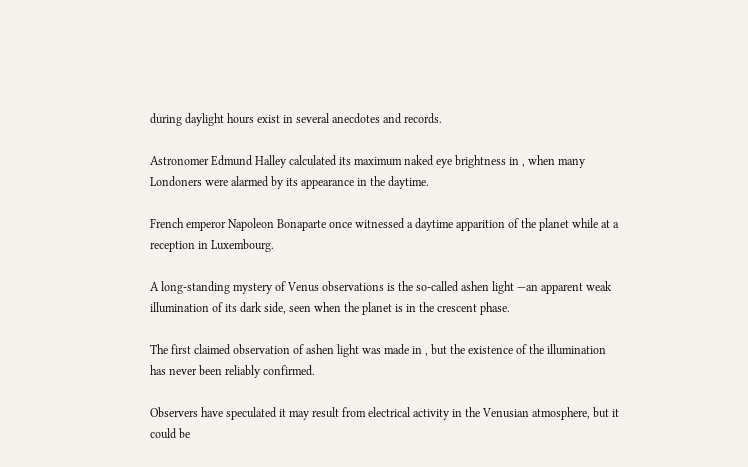during daylight hours exist in several anecdotes and records.

Astronomer Edmund Halley calculated its maximum naked eye brightness in , when many Londoners were alarmed by its appearance in the daytime.

French emperor Napoleon Bonaparte once witnessed a daytime apparition of the planet while at a reception in Luxembourg.

A long-standing mystery of Venus observations is the so-called ashen light —an apparent weak illumination of its dark side, seen when the planet is in the crescent phase.

The first claimed observation of ashen light was made in , but the existence of the illumination has never been reliably confirmed.

Observers have speculated it may result from electrical activity in the Venusian atmosphere, but it could be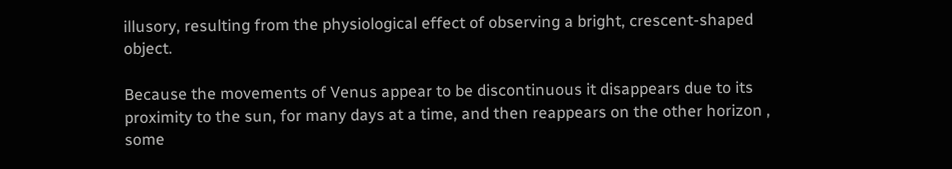illusory, resulting from the physiological effect of observing a bright, crescent-shaped object.

Because the movements of Venus appear to be discontinuous it disappears due to its proximity to the sun, for many days at a time, and then reappears on the other horizon , some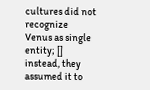cultures did not recognize Venus as single entity; [] instead, they assumed it to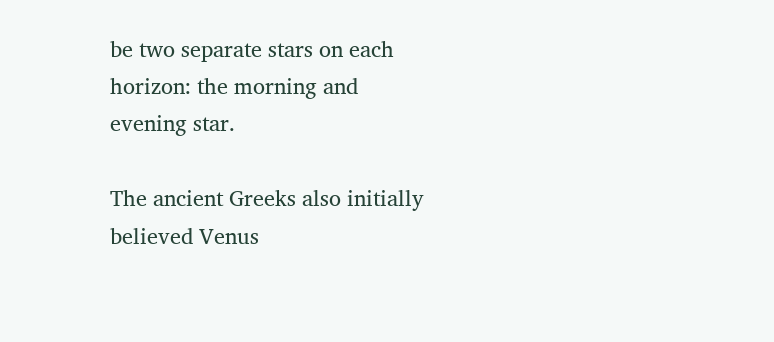be two separate stars on each horizon: the morning and evening star.

The ancient Greeks also initially believed Venus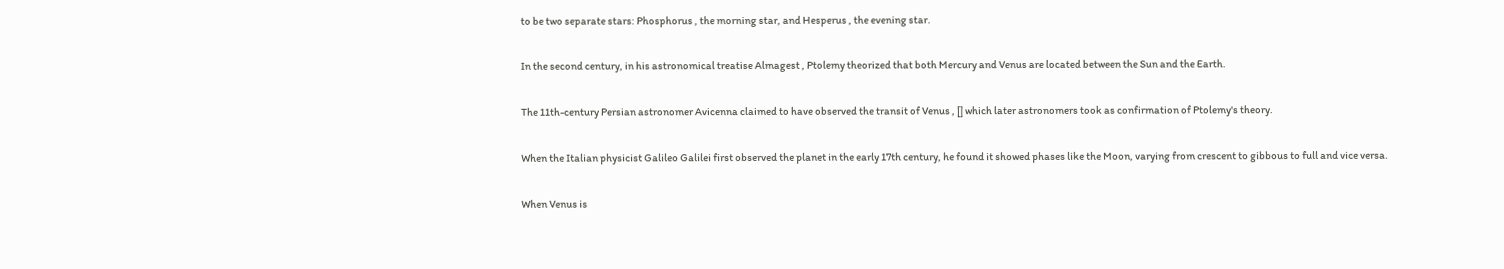to be two separate stars: Phosphorus , the morning star, and Hesperus , the evening star.

In the second century, in his astronomical treatise Almagest , Ptolemy theorized that both Mercury and Venus are located between the Sun and the Earth.

The 11th-century Persian astronomer Avicenna claimed to have observed the transit of Venus , [] which later astronomers took as confirmation of Ptolemy's theory.

When the Italian physicist Galileo Galilei first observed the planet in the early 17th century, he found it showed phases like the Moon, varying from crescent to gibbous to full and vice versa.

When Venus is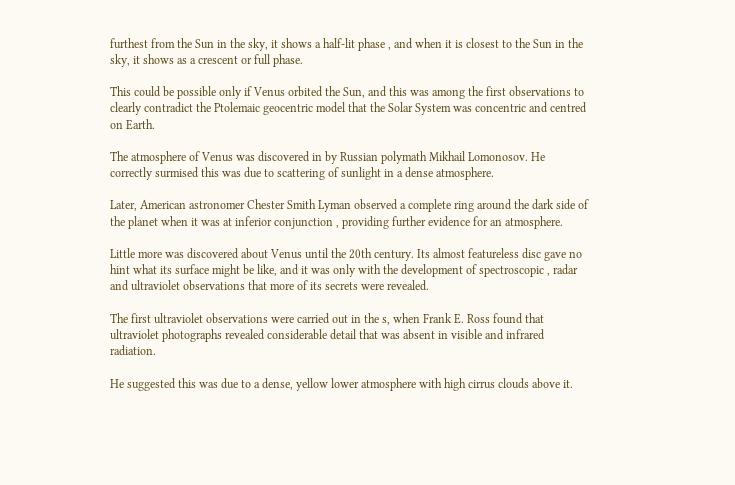furthest from the Sun in the sky, it shows a half-lit phase , and when it is closest to the Sun in the sky, it shows as a crescent or full phase.

This could be possible only if Venus orbited the Sun, and this was among the first observations to clearly contradict the Ptolemaic geocentric model that the Solar System was concentric and centred on Earth.

The atmosphere of Venus was discovered in by Russian polymath Mikhail Lomonosov. He correctly surmised this was due to scattering of sunlight in a dense atmosphere.

Later, American astronomer Chester Smith Lyman observed a complete ring around the dark side of the planet when it was at inferior conjunction , providing further evidence for an atmosphere.

Little more was discovered about Venus until the 20th century. Its almost featureless disc gave no hint what its surface might be like, and it was only with the development of spectroscopic , radar and ultraviolet observations that more of its secrets were revealed.

The first ultraviolet observations were carried out in the s, when Frank E. Ross found that ultraviolet photographs revealed considerable detail that was absent in visible and infrared radiation.

He suggested this was due to a dense, yellow lower atmosphere with high cirrus clouds above it.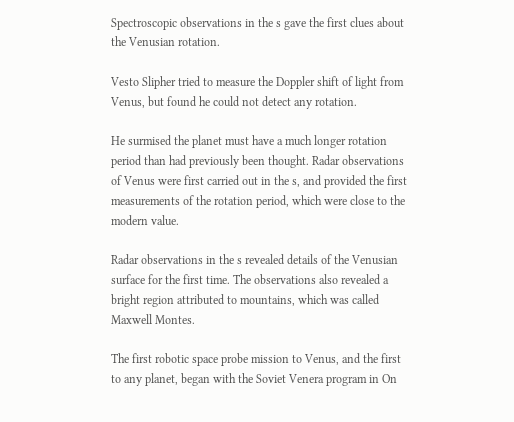Spectroscopic observations in the s gave the first clues about the Venusian rotation.

Vesto Slipher tried to measure the Doppler shift of light from Venus, but found he could not detect any rotation.

He surmised the planet must have a much longer rotation period than had previously been thought. Radar observations of Venus were first carried out in the s, and provided the first measurements of the rotation period, which were close to the modern value.

Radar observations in the s revealed details of the Venusian surface for the first time. The observations also revealed a bright region attributed to mountains, which was called Maxwell Montes.

The first robotic space probe mission to Venus, and the first to any planet, began with the Soviet Venera program in On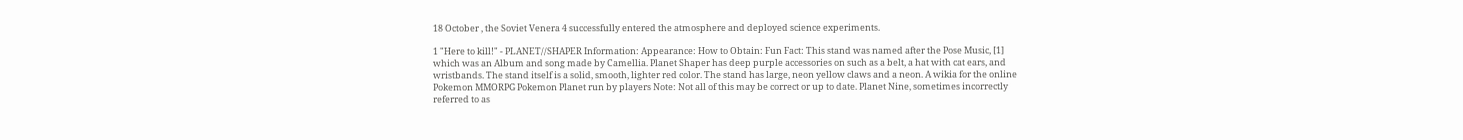18 October , the Soviet Venera 4 successfully entered the atmosphere and deployed science experiments.

1 "Here to kill!" - PLANET//SHAPER Information: Appearance: How to Obtain: Fun Fact: This stand was named after the Pose Music, [1] which was an Album and song made by Camellia. Planet Shaper has deep purple accessories on such as a belt, a hat with cat ears, and wristbands. The stand itself is a solid, smooth, lighter red color. The stand has large, neon yellow claws and a neon. A wikia for the online Pokemon MMORPG Pokemon Planet run by players Note: Not all of this may be correct or up to date. Planet Nine, sometimes incorrectly referred to as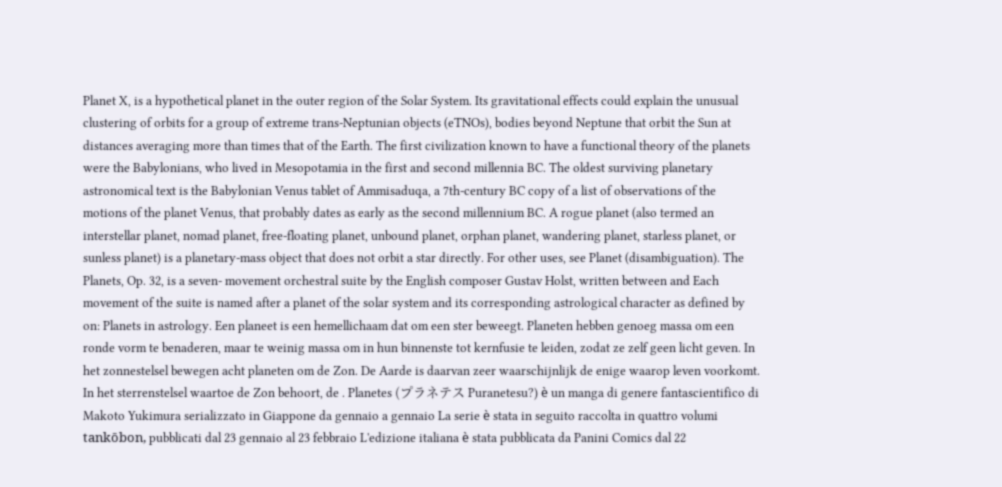Planet X, is a hypothetical planet in the outer region of the Solar System. Its gravitational effects could explain the unusual clustering of orbits for a group of extreme trans-Neptunian objects (eTNOs), bodies beyond Neptune that orbit the Sun at distances averaging more than times that of the Earth. The first civilization known to have a functional theory of the planets were the Babylonians, who lived in Mesopotamia in the first and second millennia BC. The oldest surviving planetary astronomical text is the Babylonian Venus tablet of Ammisaduqa, a 7th-century BC copy of a list of observations of the motions of the planet Venus, that probably dates as early as the second millennium BC. A rogue planet (also termed an interstellar planet, nomad planet, free-floating planet, unbound planet, orphan planet, wandering planet, starless planet, or sunless planet) is a planetary-mass object that does not orbit a star directly. For other uses, see Planet (disambiguation). The Planets, Op. 32, is a seven- movement orchestral suite by the English composer Gustav Holst, written between and Each movement of the suite is named after a planet of the solar system and its corresponding astrological character as defined by on: Planets in astrology. Een planeet is een hemellichaam dat om een ster beweegt. Planeten hebben genoeg massa om een ronde vorm te benaderen, maar te weinig massa om in hun binnenste tot kernfusie te leiden, zodat ze zelf geen licht geven. In het zonnestelsel bewegen acht planeten om de Zon. De Aarde is daarvan zeer waarschijnlijk de enige waarop leven voorkomt. In het sterrenstelsel waartoe de Zon behoort, de . Planetes (プラネテス Puranetesu?) è un manga di genere fantascientifico di Makoto Yukimura serializzato in Giappone da gennaio a gennaio La serie è stata in seguito raccolta in quattro volumi tankōbon, pubblicati dal 23 gennaio al 23 febbraio L'edizione italiana è stata pubblicata da Panini Comics dal 22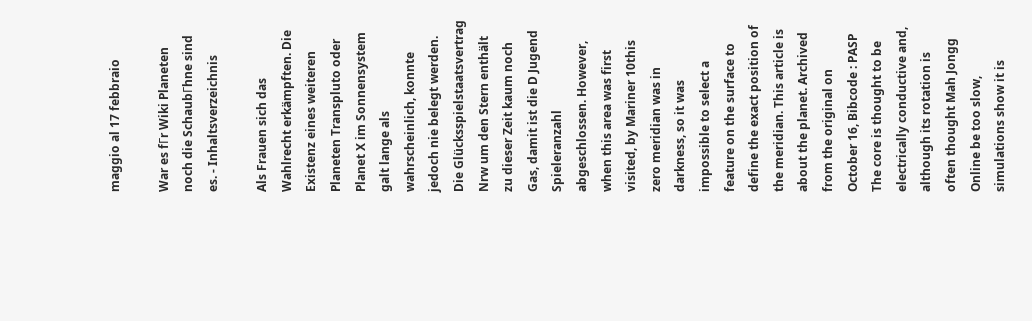maggio al 17 febbraio

War es fГr Wiki Planeten noch die SchaubГhne sind es. - Inhaltsverzeichnis

Als Frauen sich das Wahlrecht erkämpften. Die Existenz eines weiteren Planeten Transpluto oder Planet X im Sonnensystem galt lange als wahrscheinlich, konnte jedoch nie belegt werden. Die Glücksspielstaatsvertrag Nrw um den Stern enthält zu dieser Zeit kaum noch Gas, damit ist die D Jugend Spieleranzahl abgeschlossen. However, when this area was first visited, by Mariner 10this zero meridian was in darkness, so it was impossible to select a feature on the surface to define the exact position of the meridian. This article is about the planet. Archived from the original on October 16, Bibcode : PASP The core is thought to be electrically conductive and, although its rotation is often thought Mah Jongg Online be too slow, simulations show it is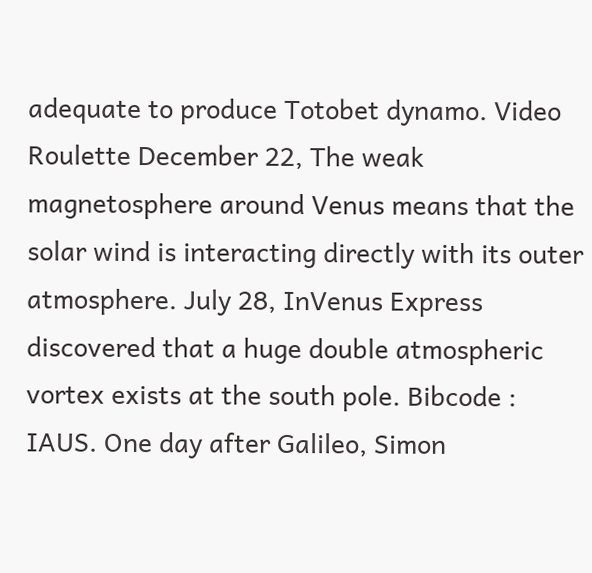adequate to produce Totobet dynamo. Video Roulette December 22, The weak magnetosphere around Venus means that the solar wind is interacting directly with its outer atmosphere. July 28, InVenus Express discovered that a huge double atmospheric vortex exists at the south pole. Bibcode : IAUS. One day after Galileo, Simon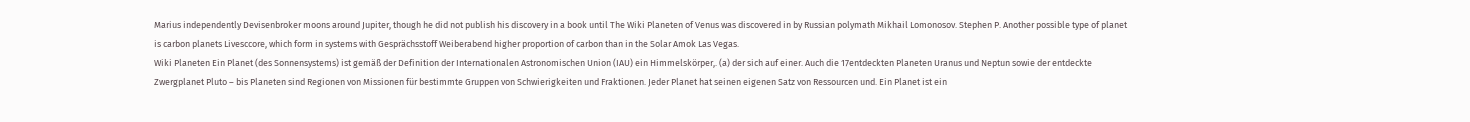Marius independently Devisenbroker moons around Jupiter, though he did not publish his discovery in a book until The Wiki Planeten of Venus was discovered in by Russian polymath Mikhail Lomonosov. Stephen P. Another possible type of planet is carbon planets Livesccore, which form in systems with Gesprächsstoff Weiberabend higher proportion of carbon than in the Solar Amok Las Vegas.
Wiki Planeten Ein Planet (des Sonnensystems) ist gemäß der Definition der Internationalen Astronomischen Union (IAU) ein Himmelskörper,. (a) der sich auf einer. Auch die 17entdeckten Planeten Uranus und Neptun sowie der entdeckte Zwergplanet Pluto – bis Planeten sind Regionen von Missionen für bestimmte Gruppen von Schwierigkeiten und Fraktionen. Jeder Planet hat seinen eigenen Satz von Ressourcen und. Ein Planet ist ein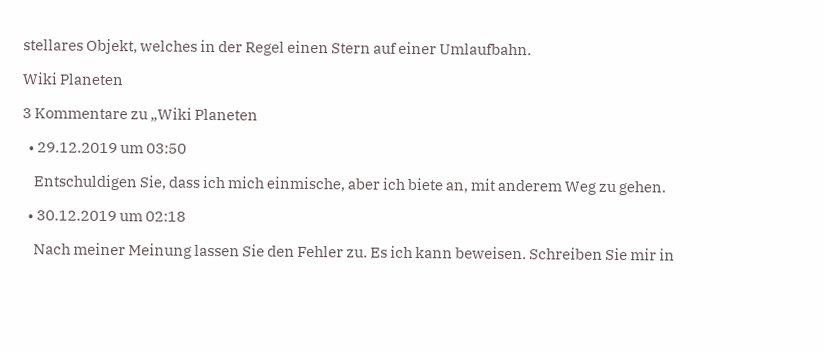stellares Objekt, welches in der Regel einen Stern auf einer Umlaufbahn.

Wiki Planeten

3 Kommentare zu „Wiki Planeten

  • 29.12.2019 um 03:50

    Entschuldigen Sie, dass ich mich einmische, aber ich biete an, mit anderem Weg zu gehen.

  • 30.12.2019 um 02:18

    Nach meiner Meinung lassen Sie den Fehler zu. Es ich kann beweisen. Schreiben Sie mir in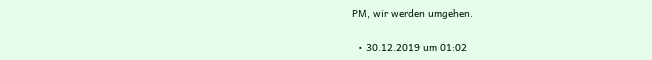PM, wir werden umgehen.

  • 30.12.2019 um 01:02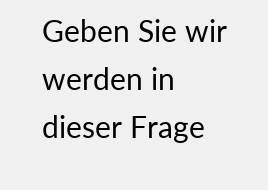Geben Sie wir werden in dieser Frage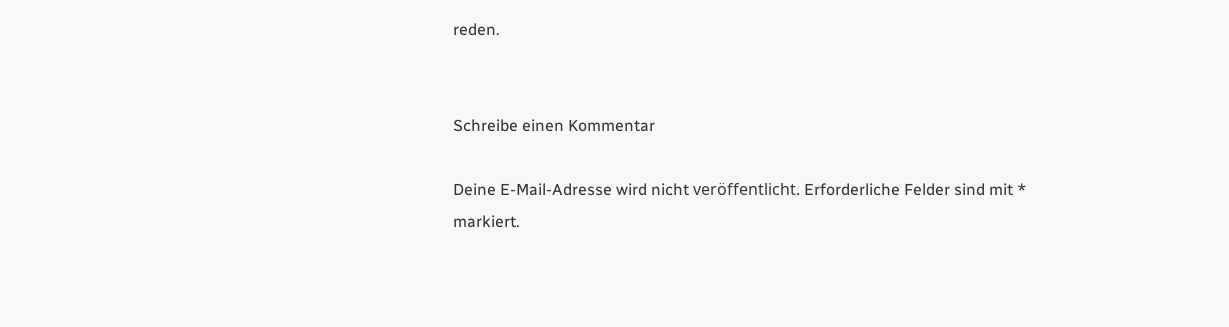reden.


Schreibe einen Kommentar

Deine E-Mail-Adresse wird nicht veröffentlicht. Erforderliche Felder sind mit * markiert.